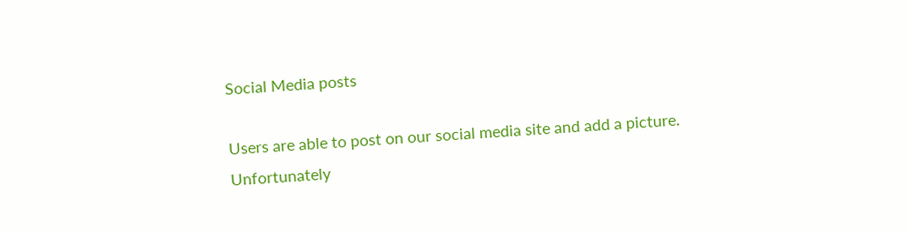Social Media posts

Users are able to post on our social media site and add a picture. Unfortunately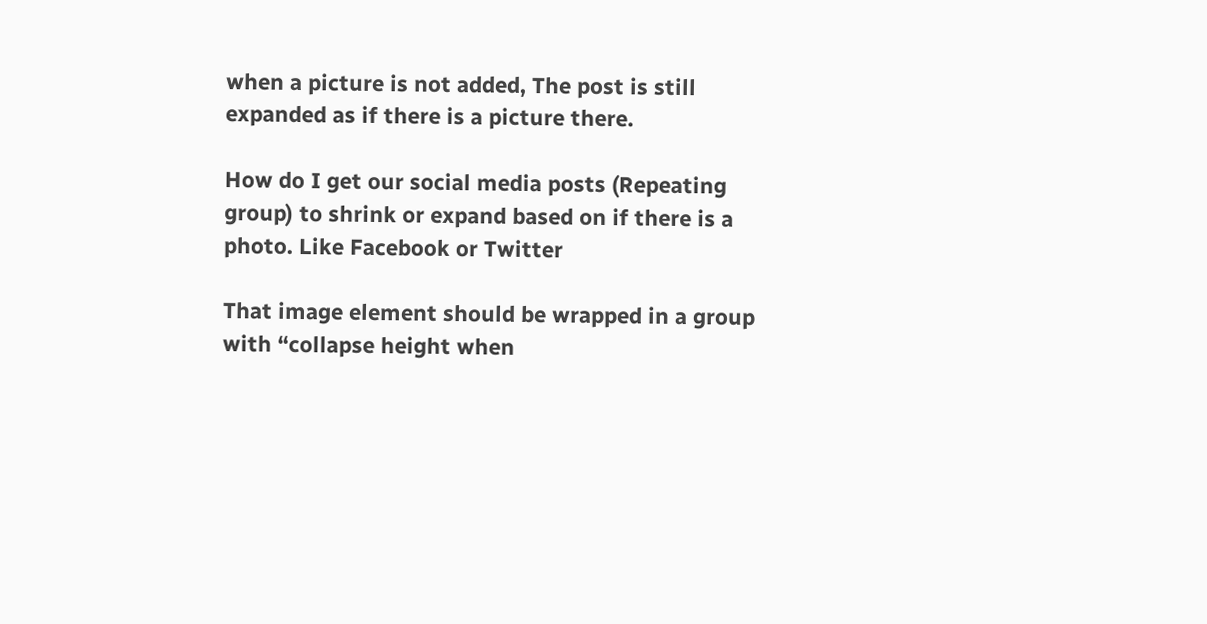when a picture is not added, The post is still expanded as if there is a picture there.

How do I get our social media posts (Repeating group) to shrink or expand based on if there is a photo. Like Facebook or Twitter

That image element should be wrapped in a group with “collapse height when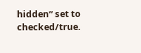hidden” set to checked/true.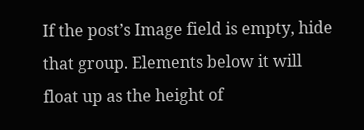If the post’s Image field is empty, hide that group. Elements below it will float up as the height of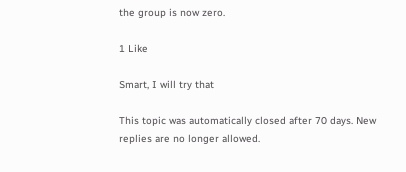the group is now zero.

1 Like

Smart, I will try that

This topic was automatically closed after 70 days. New replies are no longer allowed.